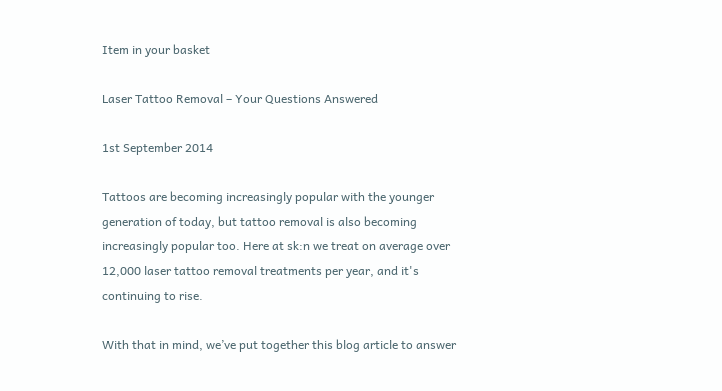Item in your basket

Laser Tattoo Removal – Your Questions Answered

1st September 2014

Tattoos are becoming increasingly popular with the younger generation of today, but tattoo removal is also becoming increasingly popular too. Here at sk:n we treat on average over 12,000 laser tattoo removal treatments per year, and it's continuing to rise.

With that in mind, we’ve put together this blog article to answer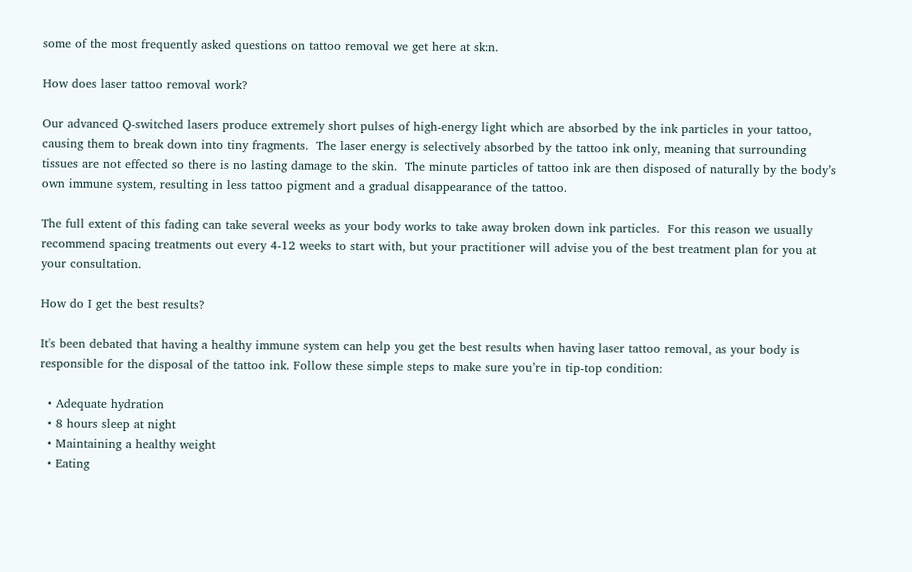some of the most frequently asked questions on tattoo removal we get here at sk:n.

How does laser tattoo removal work?

Our advanced Q-switched lasers produce extremely short pulses of high-energy light which are absorbed by the ink particles in your tattoo, causing them to break down into tiny fragments.  The laser energy is selectively absorbed by the tattoo ink only, meaning that surrounding tissues are not effected so there is no lasting damage to the skin.  The minute particles of tattoo ink are then disposed of naturally by the body’s own immune system, resulting in less tattoo pigment and a gradual disappearance of the tattoo.

The full extent of this fading can take several weeks as your body works to take away broken down ink particles.  For this reason we usually recommend spacing treatments out every 4-12 weeks to start with, but your practitioner will advise you of the best treatment plan for you at your consultation.

How do I get the best results?

It's been debated that having a healthy immune system can help you get the best results when having laser tattoo removal, as your body is responsible for the disposal of the tattoo ink. Follow these simple steps to make sure you’re in tip-top condition:

  • Adequate hydration
  • 8 hours sleep at night
  • Maintaining a healthy weight
  • Eating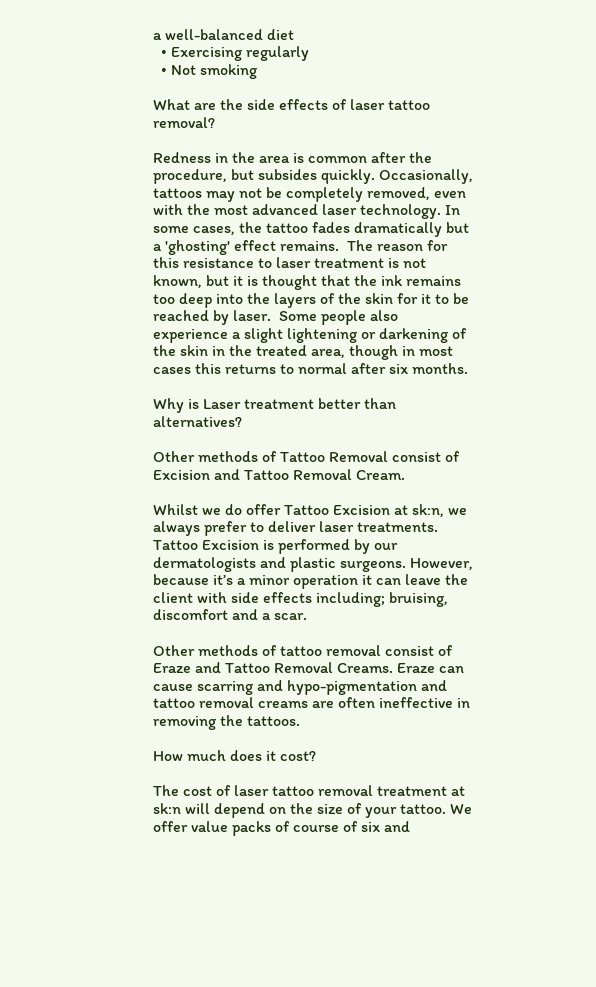a well-balanced diet
  • Exercising regularly
  • Not smoking

What are the side effects of laser tattoo removal?

Redness in the area is common after the procedure, but subsides quickly. Occasionally, tattoos may not be completely removed, even with the most advanced laser technology. In some cases, the tattoo fades dramatically but a 'ghosting' effect remains.  The reason for this resistance to laser treatment is not known, but it is thought that the ink remains too deep into the layers of the skin for it to be reached by laser.  Some people also experience a slight lightening or darkening of the skin in the treated area, though in most cases this returns to normal after six months.

Why is Laser treatment better than alternatives?

Other methods of Tattoo Removal consist of Excision and Tattoo Removal Cream.

Whilst we do offer Tattoo Excision at sk:n, we always prefer to deliver laser treatments. Tattoo Excision is performed by our dermatologists and plastic surgeons. However, because it’s a minor operation it can leave the client with side effects including; bruising, discomfort and a scar.

Other methods of tattoo removal consist of Eraze and Tattoo Removal Creams. Eraze can cause scarring and hypo-pigmentation and tattoo removal creams are often ineffective in removing the tattoos.

How much does it cost?

The cost of laser tattoo removal treatment at sk:n will depend on the size of your tattoo. We offer value packs of course of six and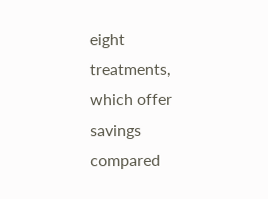eight treatments, which offer savings compared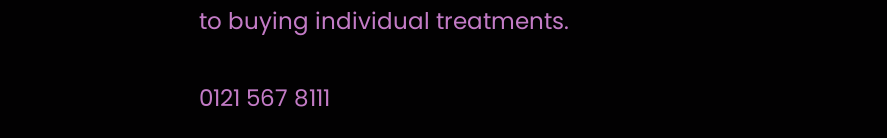to buying individual treatments.

0121 567 8111